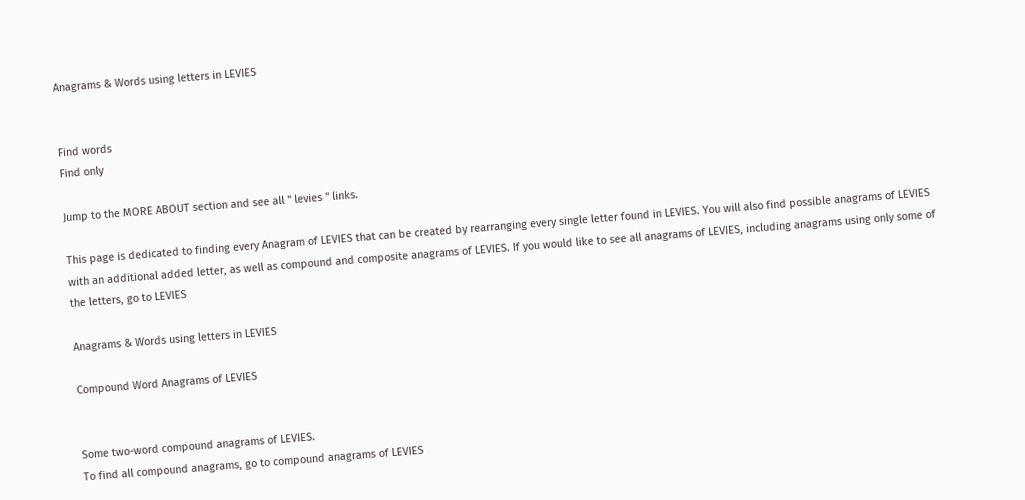Anagrams & Words using letters in LEVIES


Find words
Find only

Jump to the MORE ABOUT section and see all " levies " links.

This page is dedicated to finding every Anagram of LEVIES that can be created by rearranging every single letter found in LEVIES. You will also find possible anagrams of LEVIES with an additional added letter, as well as compound and composite anagrams of LEVIES. If you would like to see all anagrams of LEVIES, including anagrams using only some of the letters, go to LEVIES

Anagrams & Words using letters in LEVIES

Compound Word Anagrams of LEVIES


Some two-word compound anagrams of LEVIES.
To find all compound anagrams, go to compound anagrams of LEVIES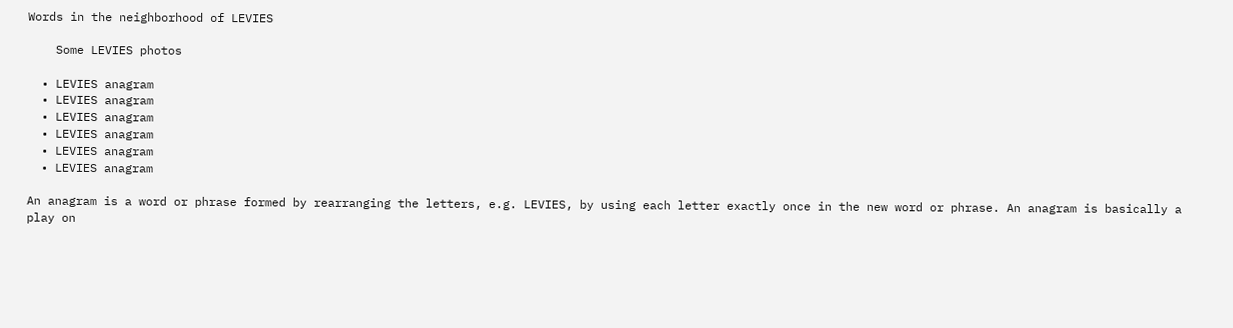Words in the neighborhood of LEVIES

    Some LEVIES photos

  • LEVIES anagram
  • LEVIES anagram
  • LEVIES anagram
  • LEVIES anagram
  • LEVIES anagram
  • LEVIES anagram

An anagram is a word or phrase formed by rearranging the letters, e.g. LEVIES, by using each letter exactly once in the new word or phrase. An anagram is basically a play on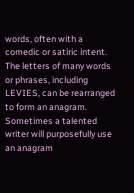words, often with a comedic or satiric intent. The letters of many words or phrases, including LEVIES, can be rearranged to form an anagram. Sometimes a talented writer will purposefully use an anagram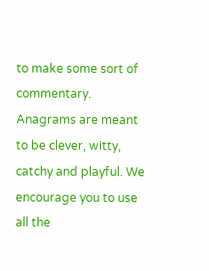to make some sort of commentary. Anagrams are meant to be clever, witty, catchy and playful. We encourage you to use all the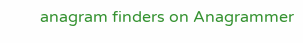anagram finders on Anagrammer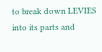to break down LEVIES into its parts and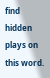find hidden plays on this word.